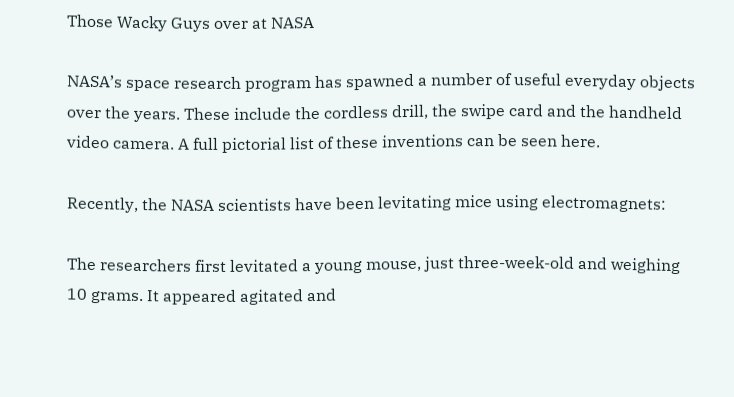Those Wacky Guys over at NASA

NASA’s space research program has spawned a number of useful everyday objects over the years. These include the cordless drill, the swipe card and the handheld video camera. A full pictorial list of these inventions can be seen here.

Recently, the NASA scientists have been levitating mice using electromagnets:

The researchers first levitated a young mouse, just three-week-old and weighing 10 grams. It appeared agitated and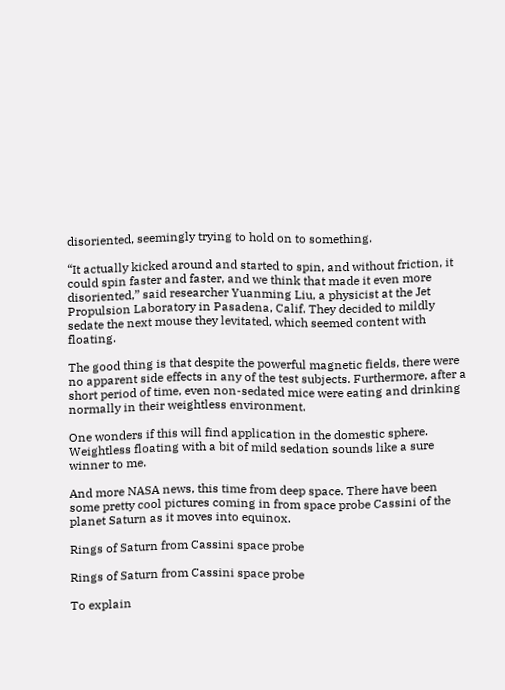disoriented, seemingly trying to hold on to something.

“It actually kicked around and started to spin, and without friction, it could spin faster and faster, and we think that made it even more disoriented,” said researcher Yuanming Liu, a physicist at the Jet Propulsion Laboratory in Pasadena, Calif. They decided to mildly sedate the next mouse they levitated, which seemed content with floating.

The good thing is that despite the powerful magnetic fields, there were no apparent side effects in any of the test subjects. Furthermore, after a short period of time, even non-sedated mice were eating and drinking normally in their weightless environment.

One wonders if this will find application in the domestic sphere. Weightless floating with a bit of mild sedation sounds like a sure winner to me.

And more NASA news, this time from deep space. There have been some pretty cool pictures coming in from space probe Cassini of the planet Saturn as it moves into equinox.

Rings of Saturn from Cassini space probe

Rings of Saturn from Cassini space probe

To explain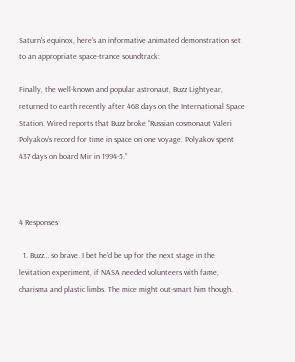Saturn’s equinox, here’s an informative animated demonstration set to an appropriate space-trance soundtrack:

Finally, the well-known and popular astronaut, Buzz Lightyear, returned to earth recently after 468 days on the International Space Station. Wired reports that Buzz broke “Russian cosmonaut Valeri Polyakov’s record for time in space on one voyage. Polyakov spent 437 days on board Mir in 1994-5.”



4 Responses

  1. Buzz… so brave. I bet he’d be up for the next stage in the levitation experiment, if NASA needed volunteers with fame, charisma and plastic limbs. The mice might out-smart him though.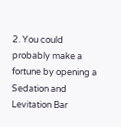2. You could probably make a fortune by opening a Sedation and Levitation Bar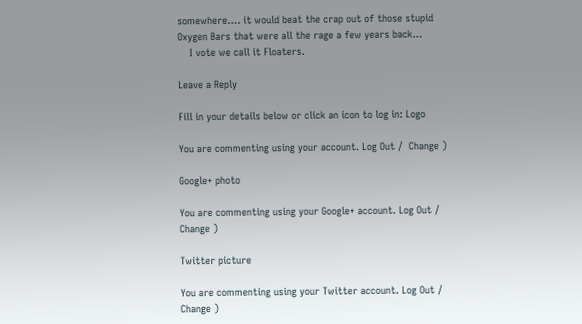somewhere…. it would beat the crap out of those stupid Oxygen Bars that were all the rage a few years back…
    I vote we call it Floaters.

Leave a Reply

Fill in your details below or click an icon to log in: Logo

You are commenting using your account. Log Out /  Change )

Google+ photo

You are commenting using your Google+ account. Log Out /  Change )

Twitter picture

You are commenting using your Twitter account. Log Out /  Change )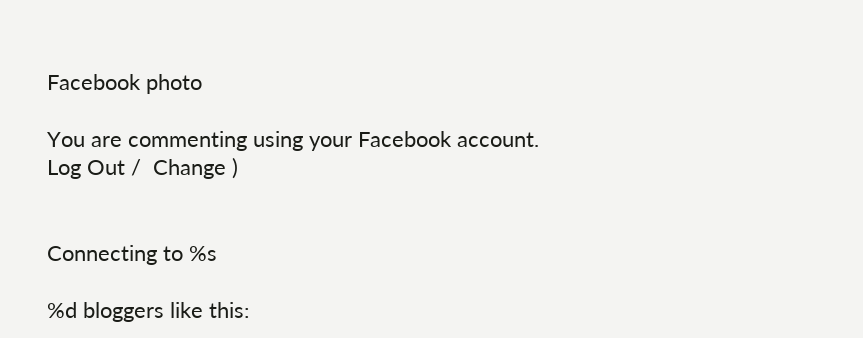Facebook photo

You are commenting using your Facebook account. Log Out /  Change )


Connecting to %s

%d bloggers like this: